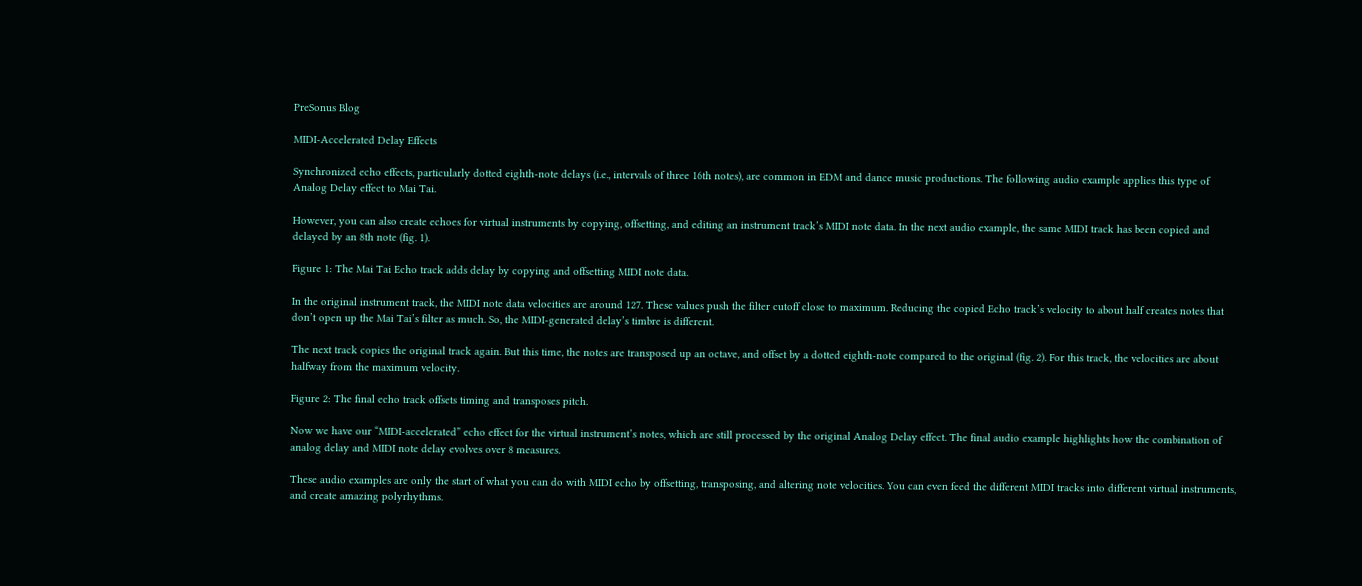PreSonus Blog

MIDI-Accelerated Delay Effects

Synchronized echo effects, particularly dotted eighth-note delays (i.e., intervals of three 16th notes), are common in EDM and dance music productions. The following audio example applies this type of Analog Delay effect to Mai Tai.

However, you can also create echoes for virtual instruments by copying, offsetting, and editing an instrument track’s MIDI note data. In the next audio example, the same MIDI track has been copied and delayed by an 8th note (fig. 1).

Figure 1: The Mai Tai Echo track adds delay by copying and offsetting MIDI note data.

In the original instrument track, the MIDI note data velocities are around 127. These values push the filter cutoff close to maximum. Reducing the copied Echo track’s velocity to about half creates notes that don’t open up the Mai Tai’s filter as much. So, the MIDI-generated delay’s timbre is different.

The next track copies the original track again. But this time, the notes are transposed up an octave, and offset by a dotted eighth-note compared to the original (fig. 2). For this track, the velocities are about halfway from the maximum velocity.

Figure 2: The final echo track offsets timing and transposes pitch.

Now we have our “MIDI-accelerated” echo effect for the virtual instrument’s notes, which are still processed by the original Analog Delay effect. The final audio example highlights how the combination of analog delay and MIDI note delay evolves over 8 measures.

These audio examples are only the start of what you can do with MIDI echo by offsetting, transposing, and altering note velocities. You can even feed the different MIDI tracks into different virtual instruments, and create amazing polyrhythms.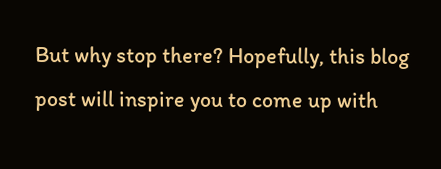But why stop there? Hopefully, this blog post will inspire you to come up with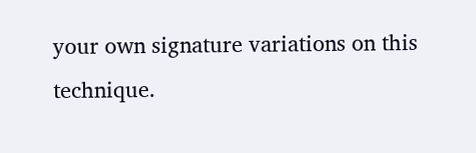your own signature variations on this technique.